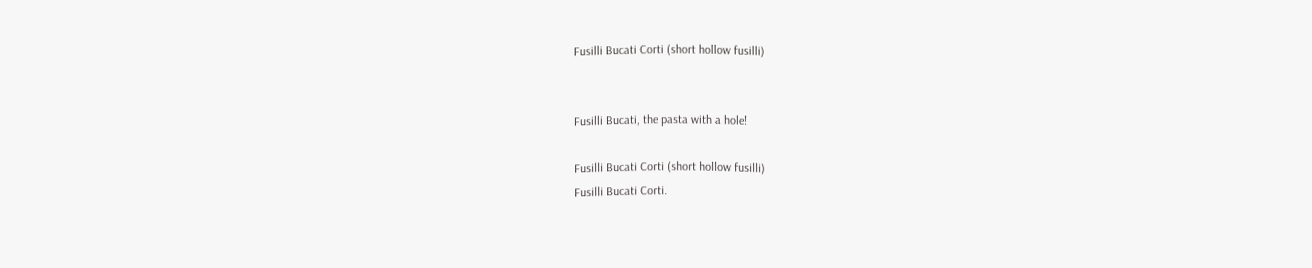Fusilli Bucati Corti (short hollow fusilli)


Fusilli Bucati, the pasta with a hole!

Fusilli Bucati Corti (short hollow fusilli)
Fusilli Bucati Corti.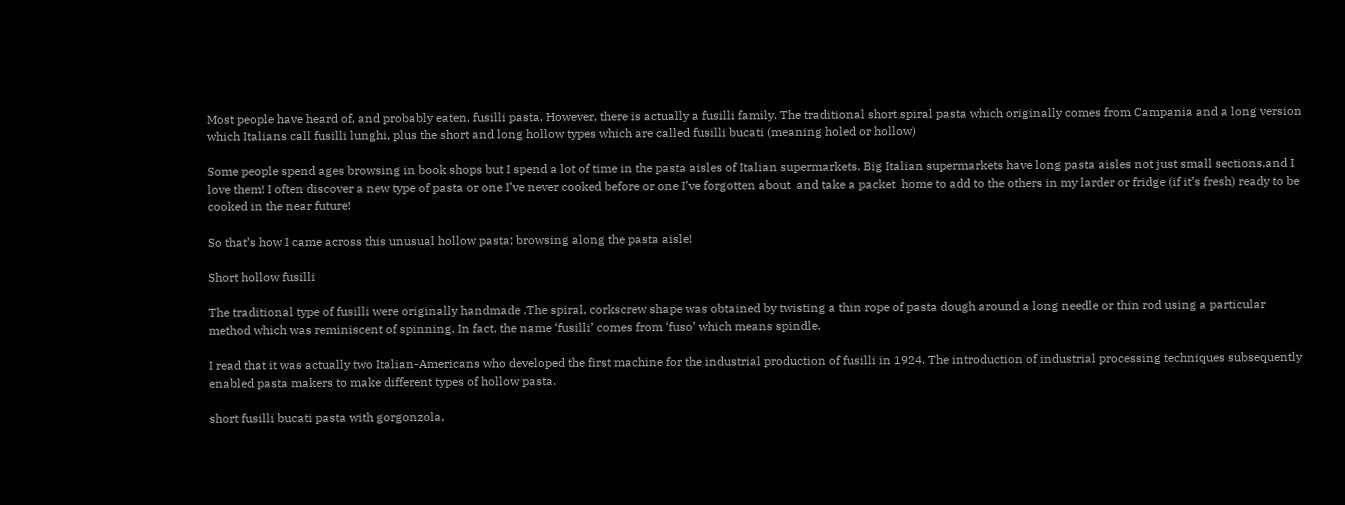Most people have heard of, and probably eaten, fusilli pasta. However, there is actually a fusilli family. The traditional short spiral pasta which originally comes from Campania and a long version which Italians call fusilli lunghi, plus the short and long hollow types which are called fusilli bucati (meaning holed or hollow)

Some people spend ages browsing in book shops but I spend a lot of time in the pasta aisles of Italian supermarkets. Big Italian supermarkets have long pasta aisles not just small sections,and I love them! I often discover a new type of pasta or one I’ve never cooked before or one I’ve forgotten about  and take a packet  home to add to the others in my larder or fridge (if it’s fresh) ready to be cooked in the near future!

So that’s how I came across this unusual hollow pasta; browsing along the pasta aisle!

Short hollow fusilli

The traditional type of fusilli were originally handmade .The spiral, corkscrew shape was obtained by twisting a thin rope of pasta dough around a long needle or thin rod using a particular method which was reminiscent of spinning. In fact, the name ‘fusilli’ comes from ‘fuso’ which means spindle.

I read that it was actually two Italian-Americans who developed the first machine for the industrial production of fusilli in 1924. The introduction of industrial processing techniques subsequently enabled pasta makers to make different types of hollow pasta.

short fusilli bucati pasta with gorgonzola,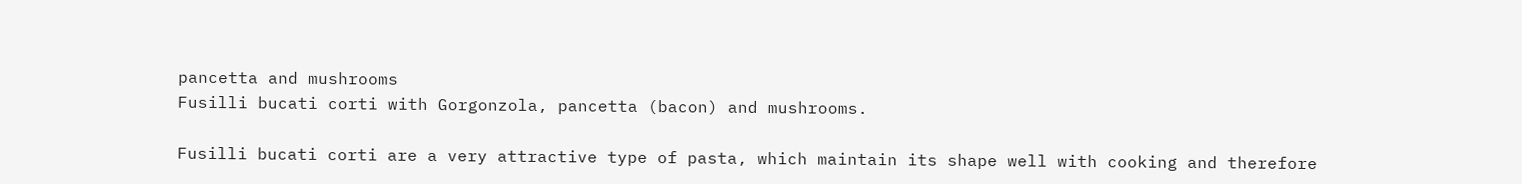pancetta and mushrooms
Fusilli bucati corti with Gorgonzola, pancetta (bacon) and mushrooms.

Fusilli bucati corti are a very attractive type of pasta, which maintain its shape well with cooking and therefore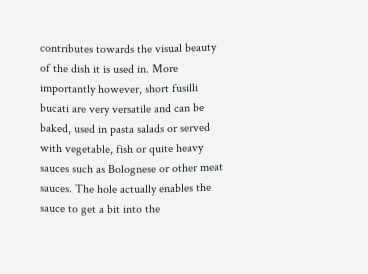contributes towards the visual beauty of the dish it is used in. More importantly however, short fusilli bucati are very versatile and can be baked, used in pasta salads or served with vegetable, fish or quite heavy sauces such as Bolognese or other meat sauces. The hole actually enables the sauce to get a bit into the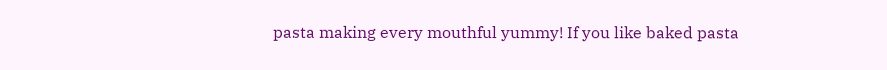pasta making every mouthful yummy! If you like baked pasta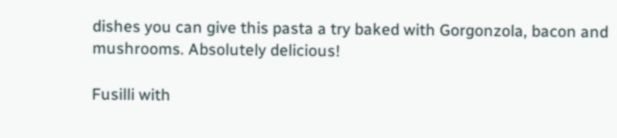dishes you can give this pasta a try baked with Gorgonzola, bacon and mushrooms. Absolutely delicious!

Fusilli with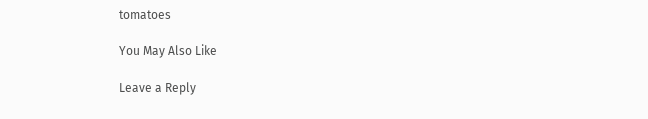tomatoes

You May Also Like

Leave a Reply